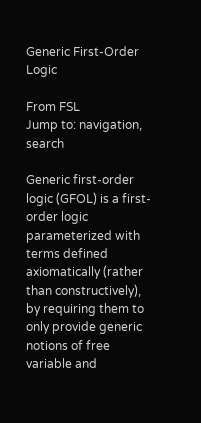Generic First-Order Logic

From FSL
Jump to: navigation, search

Generic first-order logic (GFOL) is a first-order logic parameterized with terms defined axiomatically (rather than constructively), by requiring them to only provide generic notions of free variable and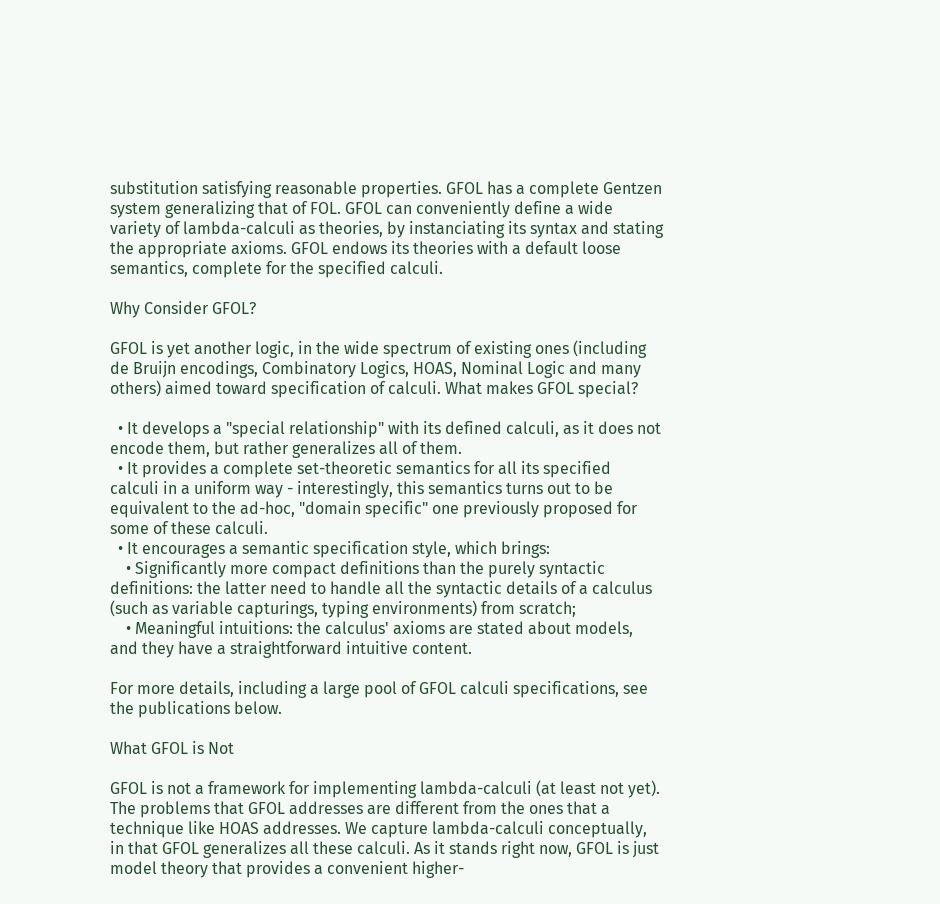substitution satisfying reasonable properties. GFOL has a complete Gentzen system generalizing that of FOL. GFOL can conveniently define a wide variety of lambda-calculi as theories, by instanciating its syntax and stating the appropriate axioms. GFOL endows its theories with a default loose semantics, complete for the specified calculi.

Why Consider GFOL?

GFOL is yet another logic, in the wide spectrum of existing ones (including de Bruijn encodings, Combinatory Logics, HOAS, Nominal Logic and many others) aimed toward specification of calculi. What makes GFOL special?

  • It develops a "special relationship" with its defined calculi, as it does not encode them, but rather generalizes all of them.
  • It provides a complete set-theoretic semantics for all its specified calculi in a uniform way - interestingly, this semantics turns out to be equivalent to the ad-hoc, "domain specific" one previously proposed for some of these calculi.
  • It encourages a semantic specification style, which brings:
    • Significantly more compact definitions than the purely syntactic definitions: the latter need to handle all the syntactic details of a calculus (such as variable capturings, typing environments) from scratch;
    • Meaningful intuitions: the calculus' axioms are stated about models, and they have a straightforward intuitive content.

For more details, including a large pool of GFOL calculi specifications, see the publications below.

What GFOL is Not

GFOL is not a framework for implementing lambda-calculi (at least not yet). The problems that GFOL addresses are different from the ones that a technique like HOAS addresses. We capture lambda-calculi conceptually, in that GFOL generalizes all these calculi. As it stands right now, GFOL is just model theory that provides a convenient higher-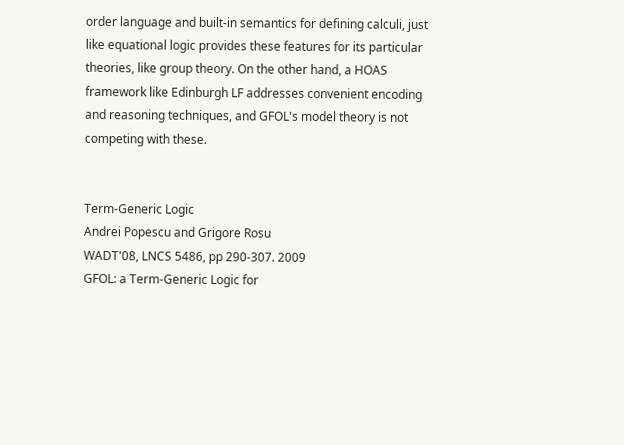order language and built-in semantics for defining calculi, just like equational logic provides these features for its particular theories, like group theory. On the other hand, a HOAS framework like Edinburgh LF addresses convenient encoding and reasoning techniques, and GFOL's model theory is not competing with these.


Term-Generic Logic
Andrei Popescu and Grigore Rosu
WADT'08, LNCS 5486, pp 290-307. 2009
GFOL: a Term-Generic Logic for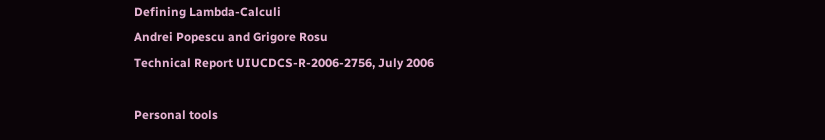Defining Lambda-Calculi
Andrei Popescu and Grigore Rosu
Technical Report UIUCDCS-R-2006-2756, July 2006

Personal tools